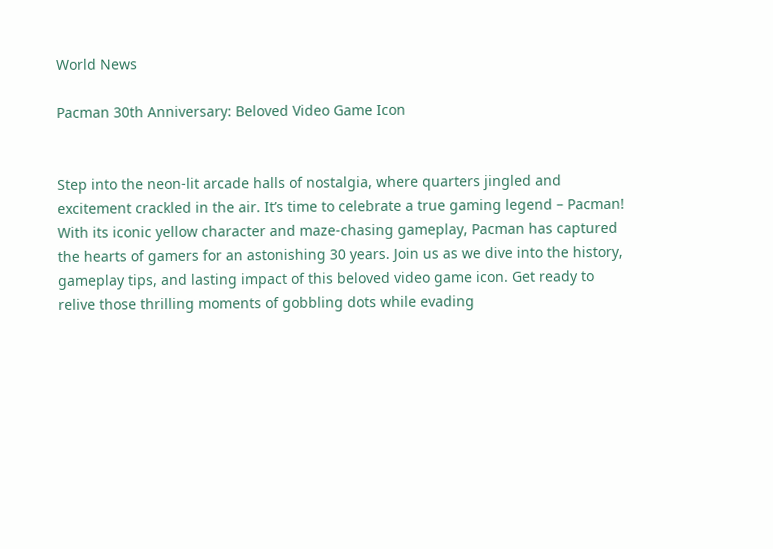World News

Pacman 30th Anniversary: Beloved Video Game Icon


Step into the neon-lit arcade halls of nostalgia, where quarters jingled and excitement crackled in the air. It’s time to celebrate a true gaming legend – Pacman! With its iconic yellow character and maze-chasing gameplay, Pacman has captured the hearts of gamers for an astonishing 30 years. Join us as we dive into the history, gameplay tips, and lasting impact of this beloved video game icon. Get ready to relive those thrilling moments of gobbling dots while evading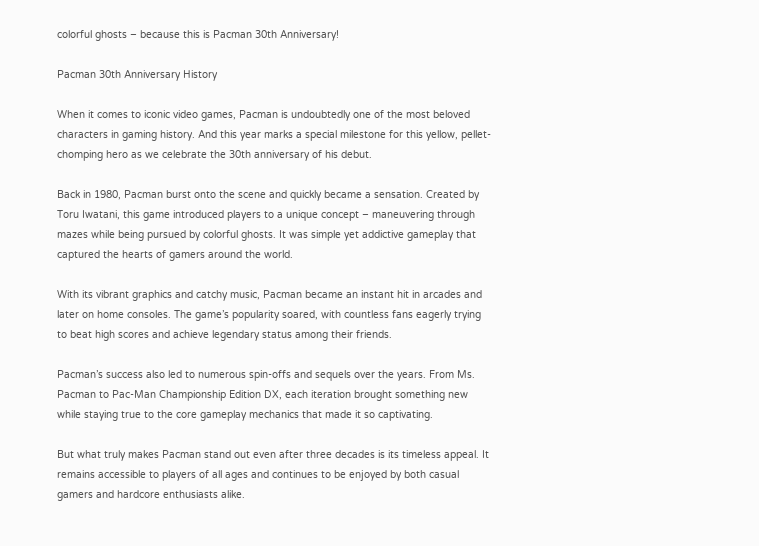colorful ghosts – because this is Pacman 30th Anniversary!

Pacman 30th Anniversary History

When it comes to iconic video games, Pacman is undoubtedly one of the most beloved characters in gaming history. And this year marks a special milestone for this yellow, pellet-chomping hero as we celebrate the 30th anniversary of his debut.

Back in 1980, Pacman burst onto the scene and quickly became a sensation. Created by Toru Iwatani, this game introduced players to a unique concept – maneuvering through mazes while being pursued by colorful ghosts. It was simple yet addictive gameplay that captured the hearts of gamers around the world.

With its vibrant graphics and catchy music, Pacman became an instant hit in arcades and later on home consoles. The game’s popularity soared, with countless fans eagerly trying to beat high scores and achieve legendary status among their friends.

Pacman’s success also led to numerous spin-offs and sequels over the years. From Ms. Pacman to Pac-Man Championship Edition DX, each iteration brought something new while staying true to the core gameplay mechanics that made it so captivating.

But what truly makes Pacman stand out even after three decades is its timeless appeal. It remains accessible to players of all ages and continues to be enjoyed by both casual gamers and hardcore enthusiasts alike.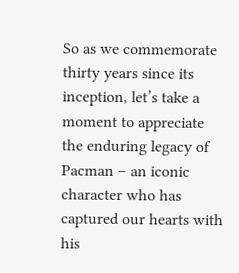So as we commemorate thirty years since its inception, let’s take a moment to appreciate the enduring legacy of Pacman – an iconic character who has captured our hearts with his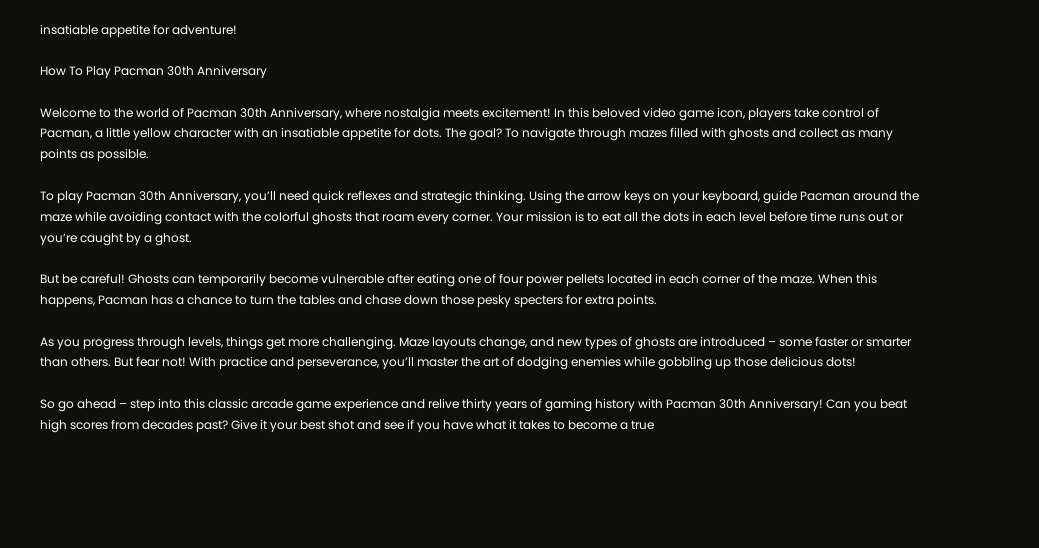insatiable appetite for adventure!

How To Play Pacman 30th Anniversary

Welcome to the world of Pacman 30th Anniversary, where nostalgia meets excitement! In this beloved video game icon, players take control of Pacman, a little yellow character with an insatiable appetite for dots. The goal? To navigate through mazes filled with ghosts and collect as many points as possible.

To play Pacman 30th Anniversary, you’ll need quick reflexes and strategic thinking. Using the arrow keys on your keyboard, guide Pacman around the maze while avoiding contact with the colorful ghosts that roam every corner. Your mission is to eat all the dots in each level before time runs out or you’re caught by a ghost.

But be careful! Ghosts can temporarily become vulnerable after eating one of four power pellets located in each corner of the maze. When this happens, Pacman has a chance to turn the tables and chase down those pesky specters for extra points.

As you progress through levels, things get more challenging. Maze layouts change, and new types of ghosts are introduced – some faster or smarter than others. But fear not! With practice and perseverance, you’ll master the art of dodging enemies while gobbling up those delicious dots!

So go ahead – step into this classic arcade game experience and relive thirty years of gaming history with Pacman 30th Anniversary! Can you beat high scores from decades past? Give it your best shot and see if you have what it takes to become a true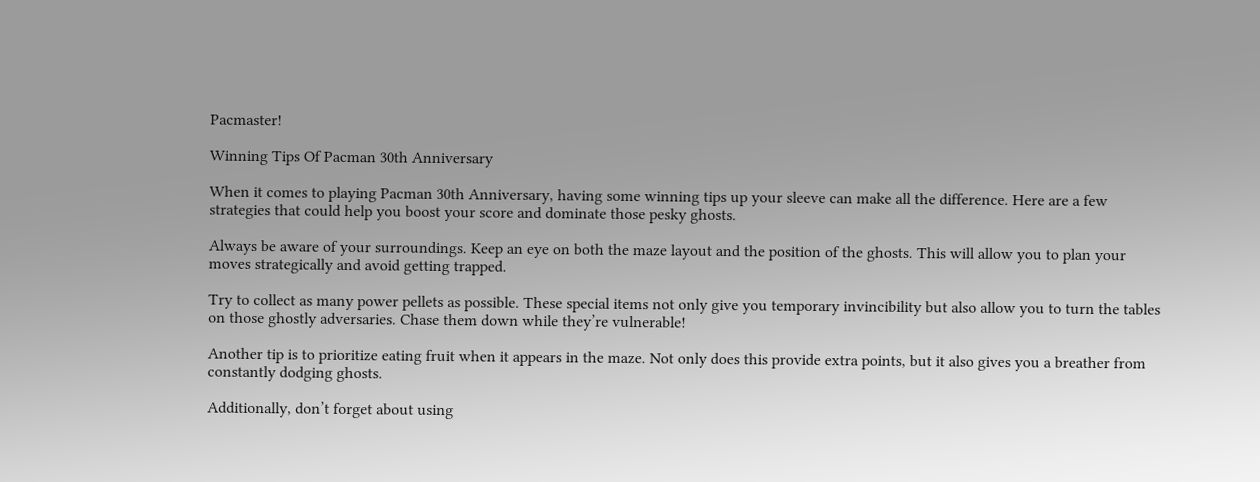Pacmaster!

Winning Tips Of Pacman 30th Anniversary

When it comes to playing Pacman 30th Anniversary, having some winning tips up your sleeve can make all the difference. Here are a few strategies that could help you boost your score and dominate those pesky ghosts.

Always be aware of your surroundings. Keep an eye on both the maze layout and the position of the ghosts. This will allow you to plan your moves strategically and avoid getting trapped.

Try to collect as many power pellets as possible. These special items not only give you temporary invincibility but also allow you to turn the tables on those ghostly adversaries. Chase them down while they’re vulnerable!

Another tip is to prioritize eating fruit when it appears in the maze. Not only does this provide extra points, but it also gives you a breather from constantly dodging ghosts.

Additionally, don’t forget about using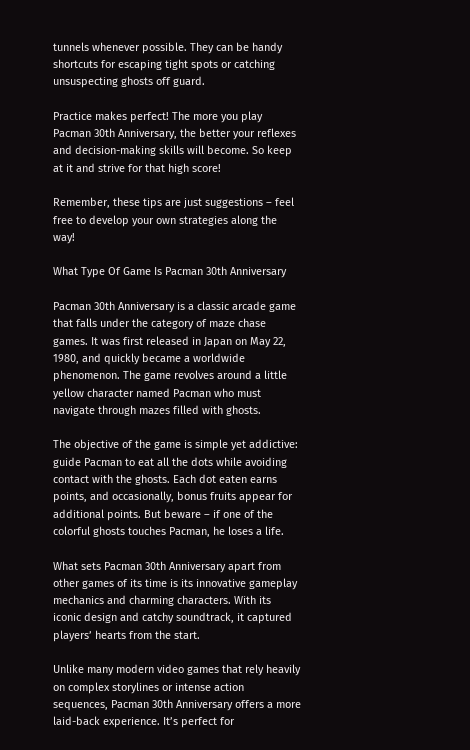tunnels whenever possible. They can be handy shortcuts for escaping tight spots or catching unsuspecting ghosts off guard.

Practice makes perfect! The more you play Pacman 30th Anniversary, the better your reflexes and decision-making skills will become. So keep at it and strive for that high score!

Remember, these tips are just suggestions – feel free to develop your own strategies along the way!

What Type Of Game Is Pacman 30th Anniversary

Pacman 30th Anniversary is a classic arcade game that falls under the category of maze chase games. It was first released in Japan on May 22, 1980, and quickly became a worldwide phenomenon. The game revolves around a little yellow character named Pacman who must navigate through mazes filled with ghosts.

The objective of the game is simple yet addictive: guide Pacman to eat all the dots while avoiding contact with the ghosts. Each dot eaten earns points, and occasionally, bonus fruits appear for additional points. But beware – if one of the colorful ghosts touches Pacman, he loses a life.

What sets Pacman 30th Anniversary apart from other games of its time is its innovative gameplay mechanics and charming characters. With its iconic design and catchy soundtrack, it captured players’ hearts from the start.

Unlike many modern video games that rely heavily on complex storylines or intense action sequences, Pacman 30th Anniversary offers a more laid-back experience. It’s perfect for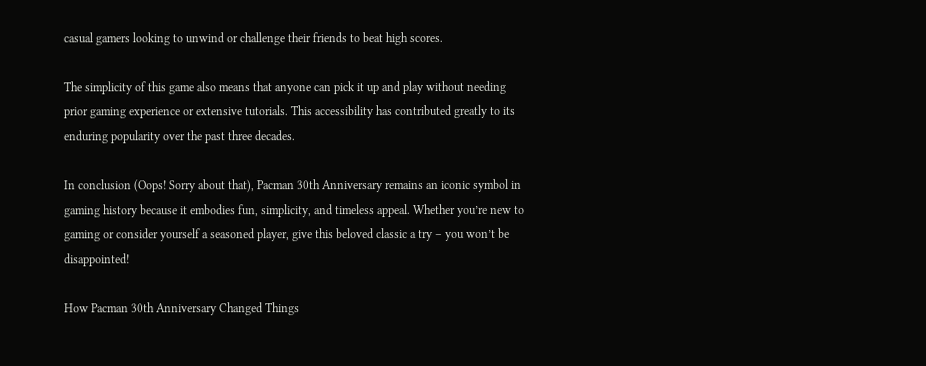casual gamers looking to unwind or challenge their friends to beat high scores.

The simplicity of this game also means that anyone can pick it up and play without needing prior gaming experience or extensive tutorials. This accessibility has contributed greatly to its enduring popularity over the past three decades.

In conclusion (Oops! Sorry about that), Pacman 30th Anniversary remains an iconic symbol in gaming history because it embodies fun, simplicity, and timeless appeal. Whether you’re new to gaming or consider yourself a seasoned player, give this beloved classic a try – you won’t be disappointed!

How Pacman 30th Anniversary Changed Things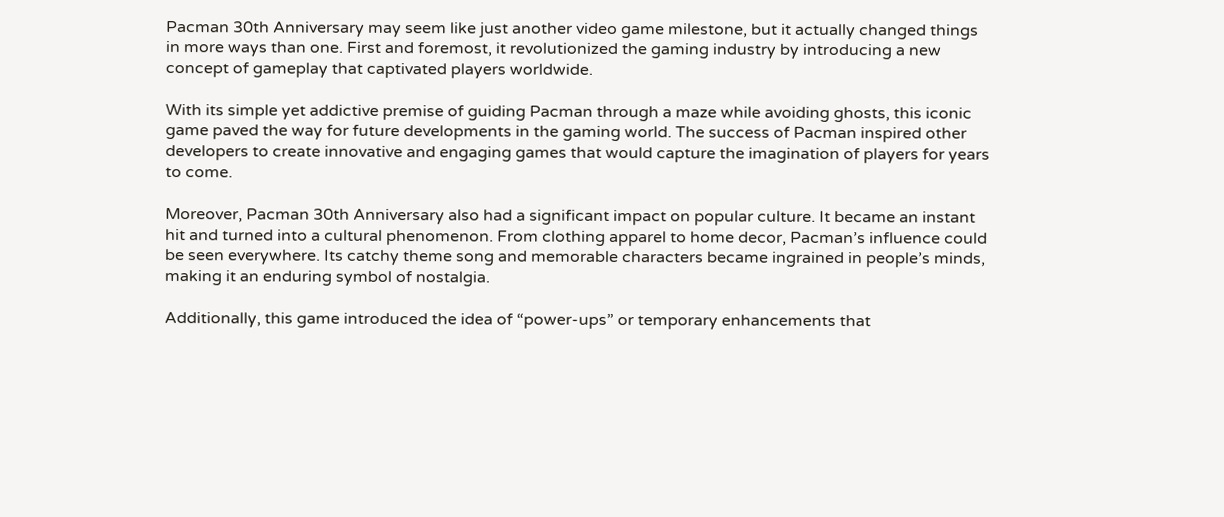Pacman 30th Anniversary may seem like just another video game milestone, but it actually changed things in more ways than one. First and foremost, it revolutionized the gaming industry by introducing a new concept of gameplay that captivated players worldwide.

With its simple yet addictive premise of guiding Pacman through a maze while avoiding ghosts, this iconic game paved the way for future developments in the gaming world. The success of Pacman inspired other developers to create innovative and engaging games that would capture the imagination of players for years to come.

Moreover, Pacman 30th Anniversary also had a significant impact on popular culture. It became an instant hit and turned into a cultural phenomenon. From clothing apparel to home decor, Pacman’s influence could be seen everywhere. Its catchy theme song and memorable characters became ingrained in people’s minds, making it an enduring symbol of nostalgia.

Additionally, this game introduced the idea of “power-ups” or temporary enhancements that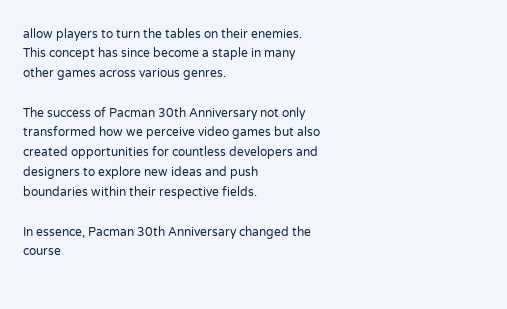allow players to turn the tables on their enemies. This concept has since become a staple in many other games across various genres.

The success of Pacman 30th Anniversary not only transformed how we perceive video games but also created opportunities for countless developers and designers to explore new ideas and push boundaries within their respective fields.

In essence, Pacman 30th Anniversary changed the course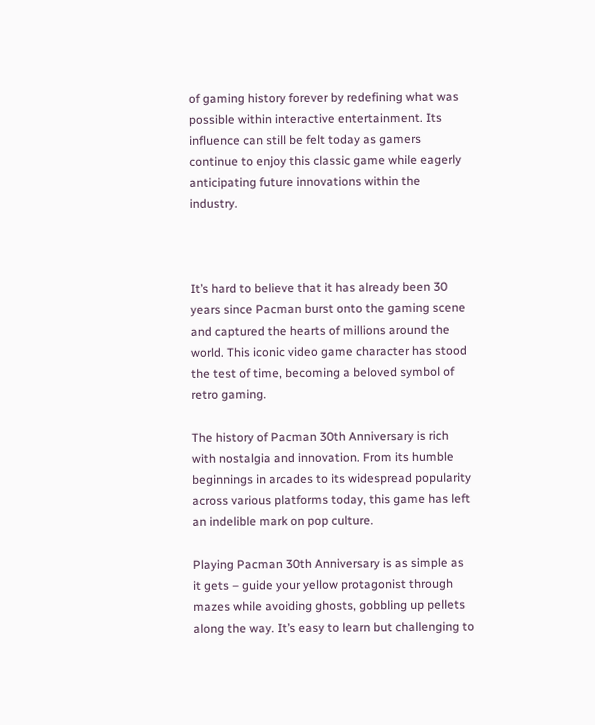of gaming history forever by redefining what was possible within interactive entertainment. Its influence can still be felt today as gamers continue to enjoy this classic game while eagerly anticipating future innovations within the industry.



It’s hard to believe that it has already been 30 years since Pacman burst onto the gaming scene and captured the hearts of millions around the world. This iconic video game character has stood the test of time, becoming a beloved symbol of retro gaming.

The history of Pacman 30th Anniversary is rich with nostalgia and innovation. From its humble beginnings in arcades to its widespread popularity across various platforms today, this game has left an indelible mark on pop culture.

Playing Pacman 30th Anniversary is as simple as it gets – guide your yellow protagonist through mazes while avoiding ghosts, gobbling up pellets along the way. It’s easy to learn but challenging to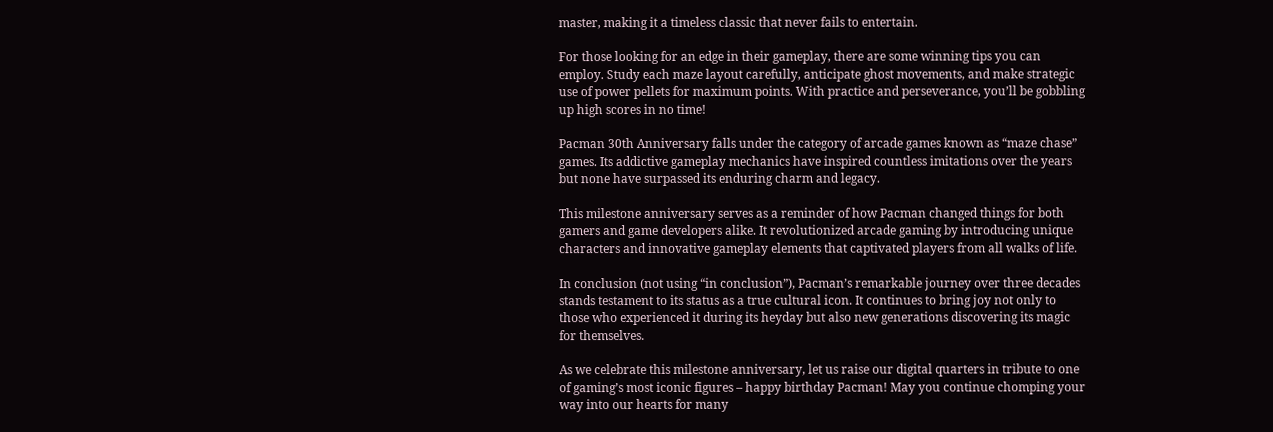master, making it a timeless classic that never fails to entertain.

For those looking for an edge in their gameplay, there are some winning tips you can employ. Study each maze layout carefully, anticipate ghost movements, and make strategic use of power pellets for maximum points. With practice and perseverance, you’ll be gobbling up high scores in no time!

Pacman 30th Anniversary falls under the category of arcade games known as “maze chase” games. Its addictive gameplay mechanics have inspired countless imitations over the years but none have surpassed its enduring charm and legacy.

This milestone anniversary serves as a reminder of how Pacman changed things for both gamers and game developers alike. It revolutionized arcade gaming by introducing unique characters and innovative gameplay elements that captivated players from all walks of life.

In conclusion (not using “in conclusion”), Pacman’s remarkable journey over three decades stands testament to its status as a true cultural icon. It continues to bring joy not only to those who experienced it during its heyday but also new generations discovering its magic for themselves.

As we celebrate this milestone anniversary, let us raise our digital quarters in tribute to one of gaming’s most iconic figures – happy birthday Pacman! May you continue chomping your way into our hearts for many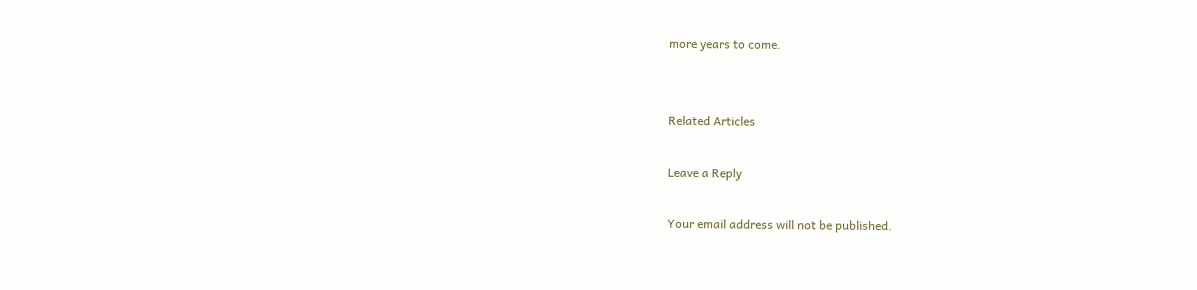more years to come.


Related Articles

Leave a Reply

Your email address will not be published.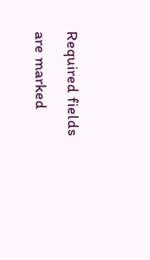Required fields are marked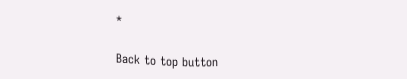*

Back to top button